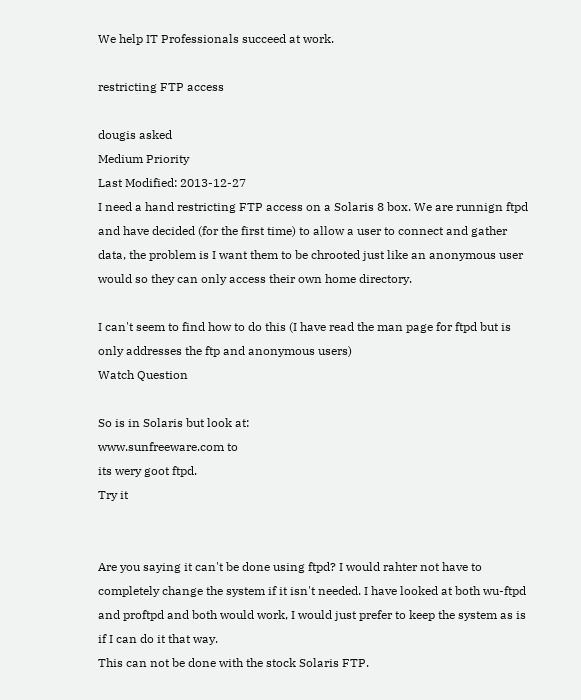We help IT Professionals succeed at work.

restricting FTP access

dougis asked
Medium Priority
Last Modified: 2013-12-27
I need a hand restricting FTP access on a Solaris 8 box. We are runnign ftpd and have decided (for the first time) to allow a user to connect and gather data, the problem is I want them to be chrooted just like an anonymous user would so they can only access their own home directory.

I can't seem to find how to do this (I have read the man page for ftpd but is only addresses the ftp and anonymous users)
Watch Question

So is in Solaris but look at:
www.sunfreeware.com to
its wery goot ftpd.
Try it


Are you saying it can't be done using ftpd? I would rahter not have to completely change the system if it isn't needed. I have looked at both wu-ftpd and proftpd and both would work, I would just prefer to keep the system as is if I can do it that way.
This can not be done with the stock Solaris FTP.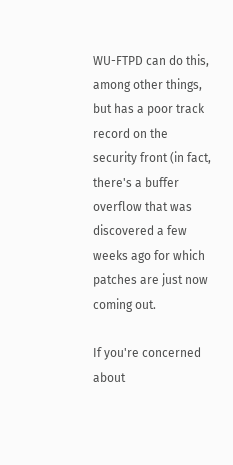WU-FTPD can do this, among other things, but has a poor track record on the security front (in fact, there's a buffer overflow that was discovered a few weeks ago for which patches are just now coming out.

If you're concerned about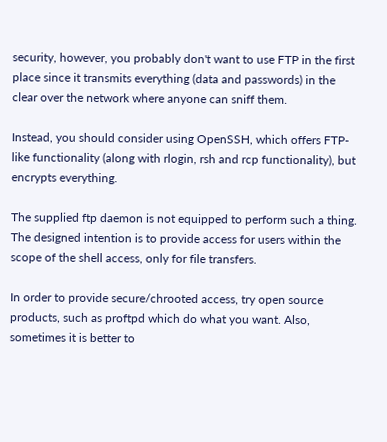security, however, you probably don't want to use FTP in the first place since it transmits everything (data and passwords) in the clear over the network where anyone can sniff them.

Instead, you should consider using OpenSSH, which offers FTP-like functionality (along with rlogin, rsh and rcp functionality), but encrypts everything.

The supplied ftp daemon is not equipped to perform such a thing. The designed intention is to provide access for users within the scope of the shell access, only for file transfers.

In order to provide secure/chrooted access, try open source products, such as proftpd which do what you want. Also, sometimes it is better to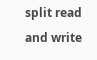split read and write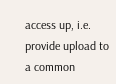access up, i.e. provide upload to a common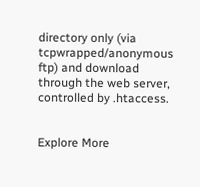directory only (via tcpwrapped/anonymous ftp) and download through the web server, controlled by .htaccess.


Explore More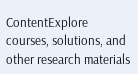ContentExplore courses, solutions, and other research materials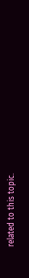related to this topic.